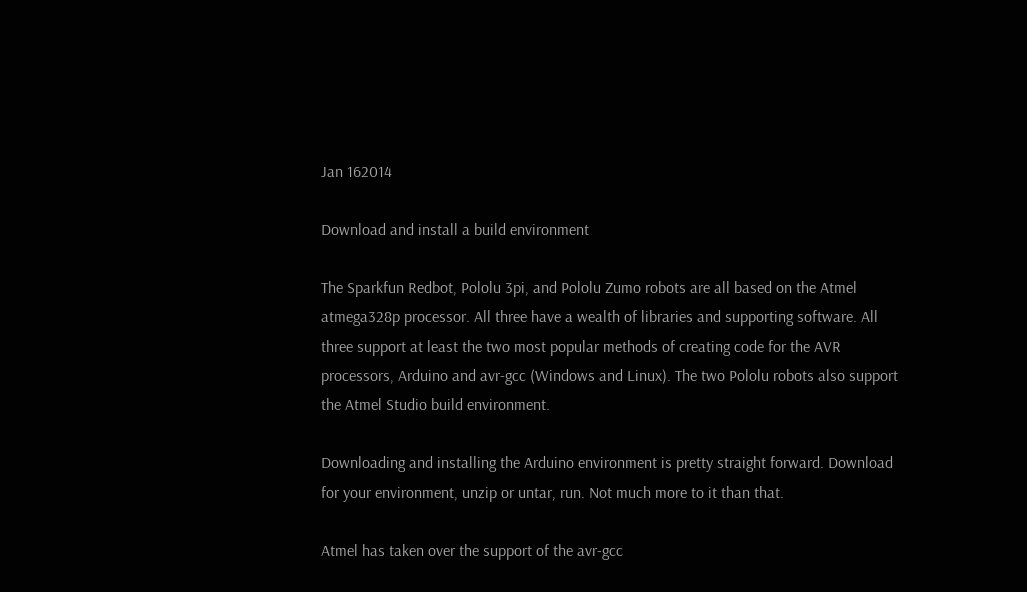Jan 162014

Download and install a build environment

The Sparkfun Redbot, Pololu 3pi, and Pololu Zumo robots are all based on the Atmel atmega328p processor. All three have a wealth of libraries and supporting software. All three support at least the two most popular methods of creating code for the AVR processors, Arduino and avr-gcc (Windows and Linux). The two Pololu robots also support the Atmel Studio build environment.

Downloading and installing the Arduino environment is pretty straight forward. Download for your environment, unzip or untar, run. Not much more to it than that.

Atmel has taken over the support of the avr-gcc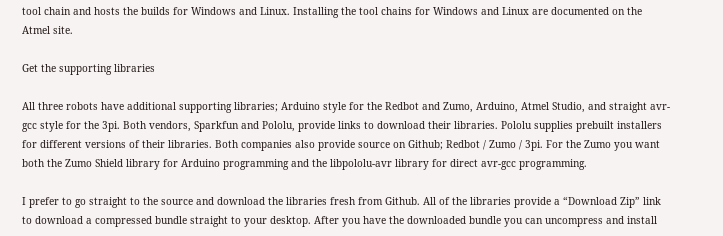tool chain and hosts the builds for Windows and Linux. Installing the tool chains for Windows and Linux are documented on the Atmel site.

Get the supporting libraries

All three robots have additional supporting libraries; Arduino style for the Redbot and Zumo, Arduino, Atmel Studio, and straight avr-gcc style for the 3pi. Both vendors, Sparkfun and Pololu, provide links to download their libraries. Pololu supplies prebuilt installers for different versions of their libraries. Both companies also provide source on Github; Redbot / Zumo / 3pi. For the Zumo you want both the Zumo Shield library for Arduino programming and the libpololu-avr library for direct avr-gcc programming.

I prefer to go straight to the source and download the libraries fresh from Github. All of the libraries provide a “Download Zip” link to download a compressed bundle straight to your desktop. After you have the downloaded bundle you can uncompress and install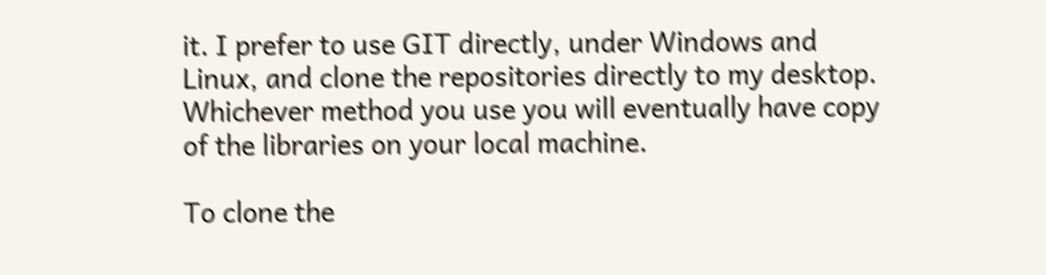it. I prefer to use GIT directly, under Windows and Linux, and clone the repositories directly to my desktop. Whichever method you use you will eventually have copy of the libraries on your local machine.

To clone the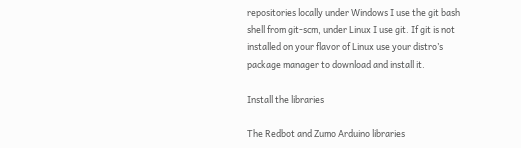repositories locally under Windows I use the git bash shell from git-scm, under Linux I use git. If git is not installed on your flavor of Linux use your distro’s package manager to download and install it.

Install the libraries

The Redbot and Zumo Arduino libraries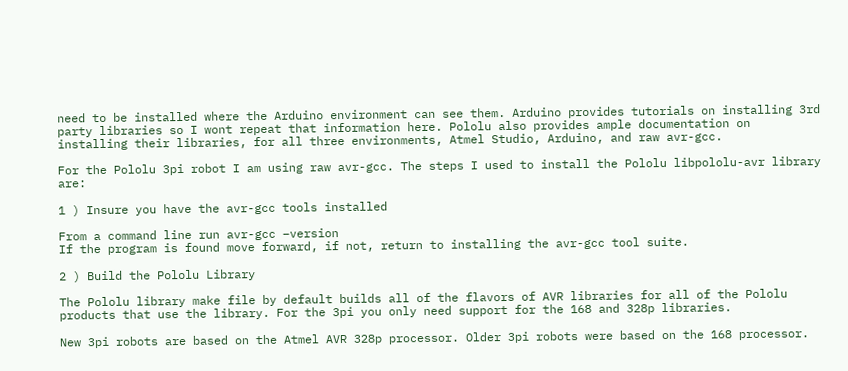need to be installed where the Arduino environment can see them. Arduino provides tutorials on installing 3rd party libraries so I wont repeat that information here. Pololu also provides ample documentation on installing their libraries, for all three environments, Atmel Studio, Arduino, and raw avr-gcc.

For the Pololu 3pi robot I am using raw avr-gcc. The steps I used to install the Pololu libpololu-avr library are:

1 ) Insure you have the avr-gcc tools installed

From a command line run avr-gcc –version
If the program is found move forward, if not, return to installing the avr-gcc tool suite.

2 ) Build the Pololu Library

The Pololu library make file by default builds all of the flavors of AVR libraries for all of the Pololu products that use the library. For the 3pi you only need support for the 168 and 328p libraries.

New 3pi robots are based on the Atmel AVR 328p processor. Older 3pi robots were based on the 168 processor.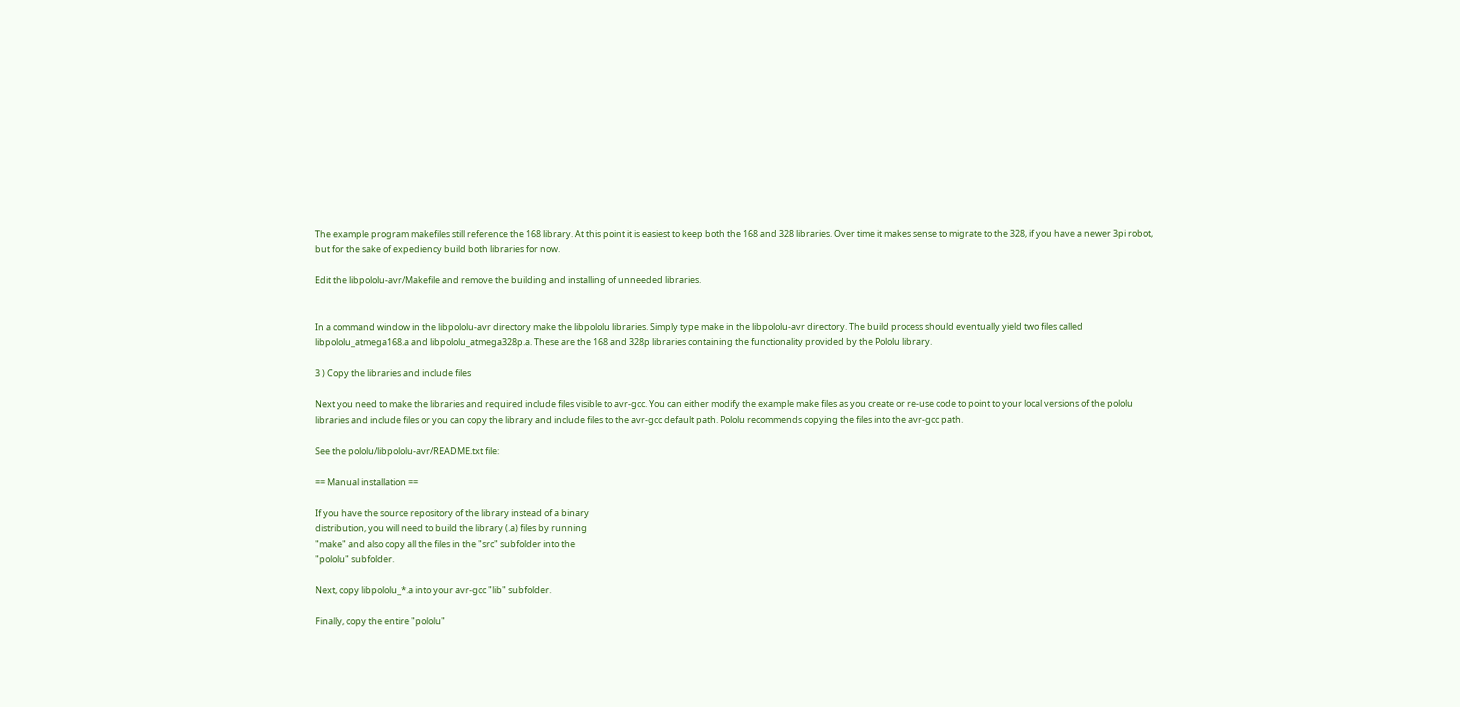The example program makefiles still reference the 168 library. At this point it is easiest to keep both the 168 and 328 libraries. Over time it makes sense to migrate to the 328, if you have a newer 3pi robot, but for the sake of expediency build both libraries for now.

Edit the libpololu-avr/Makefile and remove the building and installing of unneeded libraries.


In a command window in the libpololu-avr directory make the libpololu libraries. Simply type make in the libpololu-avr directory. The build process should eventually yield two files called libpololu_atmega168.a and libpololu_atmega328p.a. These are the 168 and 328p libraries containing the functionality provided by the Pololu library.

3 ) Copy the libraries and include files

Next you need to make the libraries and required include files visible to avr-gcc. You can either modify the example make files as you create or re-use code to point to your local versions of the pololu libraries and include files or you can copy the library and include files to the avr-gcc default path. Pololu recommends copying the files into the avr-gcc path.

See the pololu/libpololu-avr/README.txt file:

== Manual installation ==

If you have the source repository of the library instead of a binary
distribution, you will need to build the library (.a) files by running
"make" and also copy all the files in the "src" subfolder into the
"pololu" subfolder.

Next, copy libpololu_*.a into your avr-gcc "lib" subfolder.

Finally, copy the entire "pololu"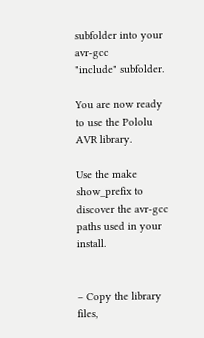subfolder into your avr-gcc
"include" subfolder.

You are now ready to use the Pololu AVR library.

Use the make show_prefix to discover the avr-gcc paths used in your install.


– Copy the library files,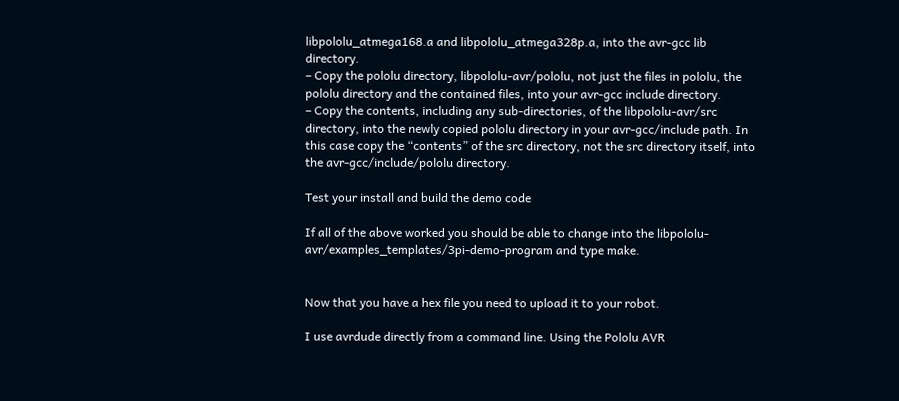libpololu_atmega168.a and libpololu_atmega328p.a, into the avr-gcc lib directory.
– Copy the pololu directory, libpololu-avr/pololu, not just the files in pololu, the pololu directory and the contained files, into your avr-gcc include directory.
– Copy the contents, including any sub-directories, of the libpololu-avr/src directory, into the newly copied pololu directory in your avr-gcc/include path. In this case copy the “contents” of the src directory, not the src directory itself, into the avr-gcc/include/pololu directory.

Test your install and build the demo code

If all of the above worked you should be able to change into the libpololu-avr/examples_templates/3pi-demo-program and type make.


Now that you have a hex file you need to upload it to your robot.

I use avrdude directly from a command line. Using the Pololu AVR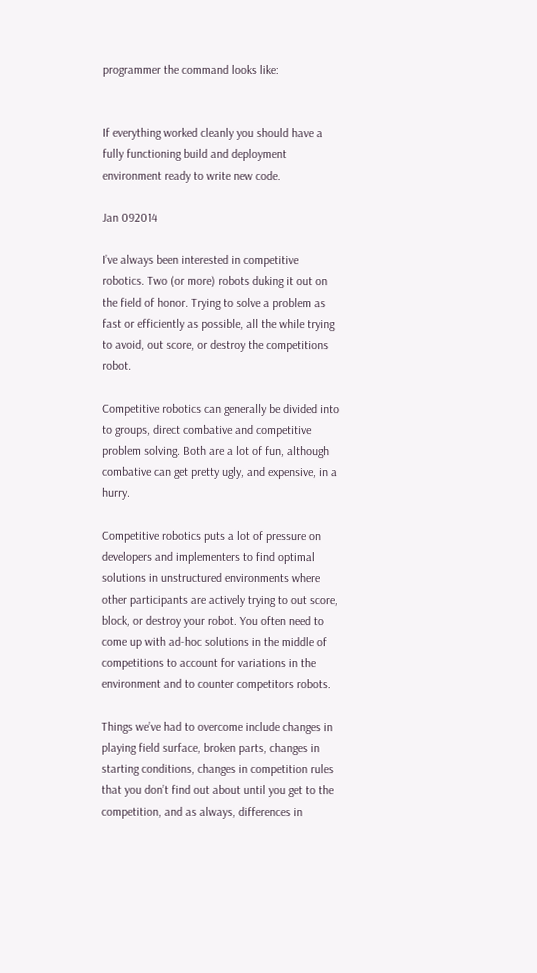programmer the command looks like:


If everything worked cleanly you should have a fully functioning build and deployment environment ready to write new code.

Jan 092014

I’ve always been interested in competitive robotics. Two (or more) robots duking it out on the field of honor. Trying to solve a problem as fast or efficiently as possible, all the while trying to avoid, out score, or destroy the competitions robot.

Competitive robotics can generally be divided into to groups, direct combative and competitive problem solving. Both are a lot of fun, although combative can get pretty ugly, and expensive, in a hurry.

Competitive robotics puts a lot of pressure on developers and implementers to find optimal solutions in unstructured environments where other participants are actively trying to out score, block, or destroy your robot. You often need to come up with ad-hoc solutions in the middle of competitions to account for variations in the environment and to counter competitors robots.

Things we’ve had to overcome include changes in playing field surface, broken parts, changes in starting conditions, changes in competition rules that you don’t find out about until you get to the competition, and as always, differences in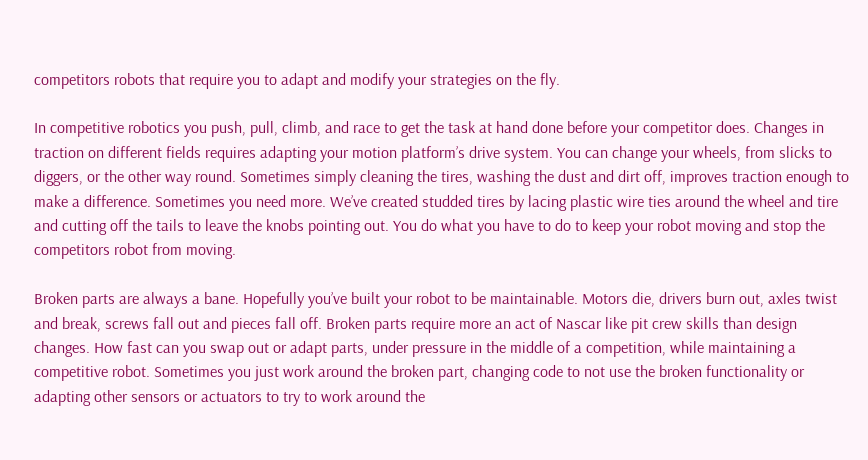competitors robots that require you to adapt and modify your strategies on the fly.

In competitive robotics you push, pull, climb, and race to get the task at hand done before your competitor does. Changes in traction on different fields requires adapting your motion platform’s drive system. You can change your wheels, from slicks to diggers, or the other way round. Sometimes simply cleaning the tires, washing the dust and dirt off, improves traction enough to make a difference. Sometimes you need more. We’ve created studded tires by lacing plastic wire ties around the wheel and tire and cutting off the tails to leave the knobs pointing out. You do what you have to do to keep your robot moving and stop the competitors robot from moving.

Broken parts are always a bane. Hopefully you’ve built your robot to be maintainable. Motors die, drivers burn out, axles twist and break, screws fall out and pieces fall off. Broken parts require more an act of Nascar like pit crew skills than design changes. How fast can you swap out or adapt parts, under pressure in the middle of a competition, while maintaining a competitive robot. Sometimes you just work around the broken part, changing code to not use the broken functionality or adapting other sensors or actuators to try to work around the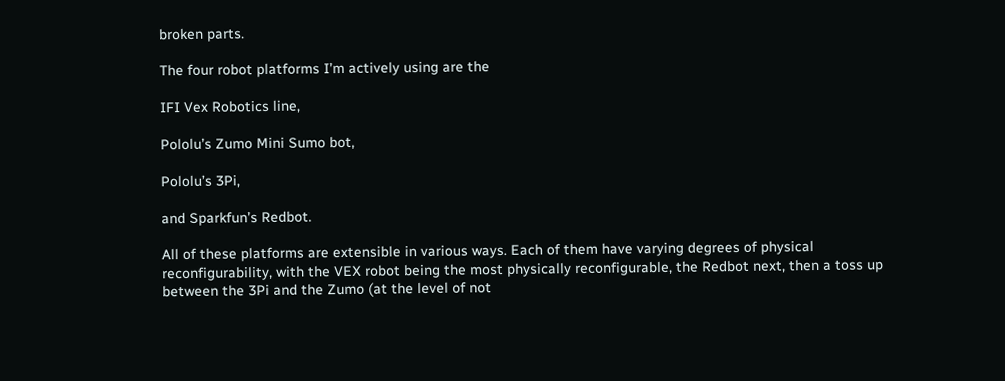broken parts.

The four robot platforms I’m actively using are the

IFI Vex Robotics line,

Pololu’s Zumo Mini Sumo bot,

Pololu’s 3Pi,

and Sparkfun’s Redbot.

All of these platforms are extensible in various ways. Each of them have varying degrees of physical reconfigurability, with the VEX robot being the most physically reconfigurable, the Redbot next, then a toss up between the 3Pi and the Zumo (at the level of not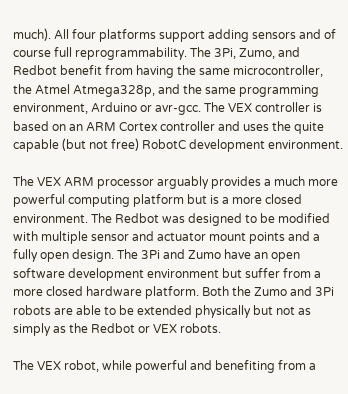much). All four platforms support adding sensors and of course full reprogrammability. The 3Pi, Zumo, and Redbot benefit from having the same microcontroller, the Atmel Atmega328p, and the same programming environment, Arduino or avr-gcc. The VEX controller is based on an ARM Cortex controller and uses the quite capable (but not free) RobotC development environment.

The VEX ARM processor arguably provides a much more powerful computing platform but is a more closed environment. The Redbot was designed to be modified with multiple sensor and actuator mount points and a fully open design. The 3Pi and Zumo have an open software development environment but suffer from a more closed hardware platform. Both the Zumo and 3Pi robots are able to be extended physically but not as simply as the Redbot or VEX robots.

The VEX robot, while powerful and benefiting from a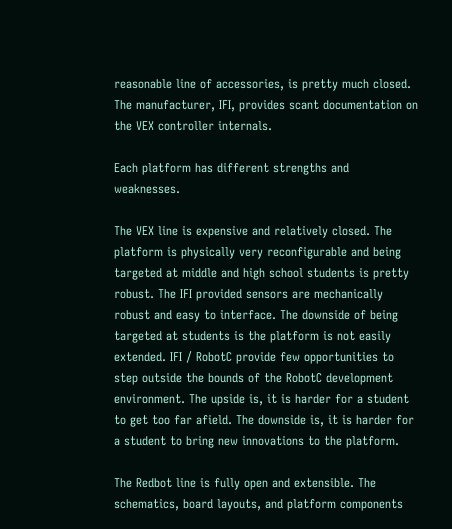reasonable line of accessories, is pretty much closed. The manufacturer, IFI, provides scant documentation on the VEX controller internals.

Each platform has different strengths and weaknesses.

The VEX line is expensive and relatively closed. The platform is physically very reconfigurable and being targeted at middle and high school students is pretty robust. The IFI provided sensors are mechanically robust and easy to interface. The downside of being targeted at students is the platform is not easily extended. IFI / RobotC provide few opportunities to step outside the bounds of the RobotC development environment. The upside is, it is harder for a student to get too far afield. The downside is, it is harder for a student to bring new innovations to the platform.

The Redbot line is fully open and extensible. The schematics, board layouts, and platform components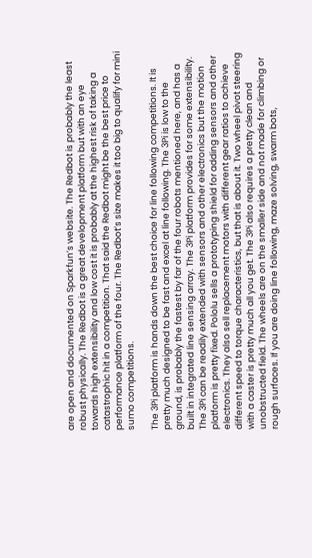are open and documented on Sparkfun’s website. The Redbot is probably the least robust physically. The Redbot is a great development platform but with an eye towards high extensibility and low cost it is probably at the highest risk of taking a catastrophic hit in a competition. That said the Redbot might be the best price to performance platform of the four. The Redbot’s size makes it too big to qualify for mini sumo competitions.

The 3Pi platform is hands down the best choice for line following competitions. It is pretty much designed to be fast and excel at line following. The 3Pi is low to the ground, is probably the fastest by far of the four robots mentioned here, and has a built in integrated line sensing array. The 3Pi platform provides for some extensibility. The 3Pi can be readily extended with sensors and other electronics but the motion platform is pretty fixed. Pololu sells a prototyping shield for adding sensors and other electronics. They also sell replacement motors with different gear ratios to achieve different speed to torque characteristics, but that is about it. Two wheel pivot steering with a caster is pretty much all you get. The 3Pi also requires a pretty clean and unobstructed field. The wheels are on the smaller side and not made for climbing or rough surfaces. If you are doing line following, maze solving, swarm bots,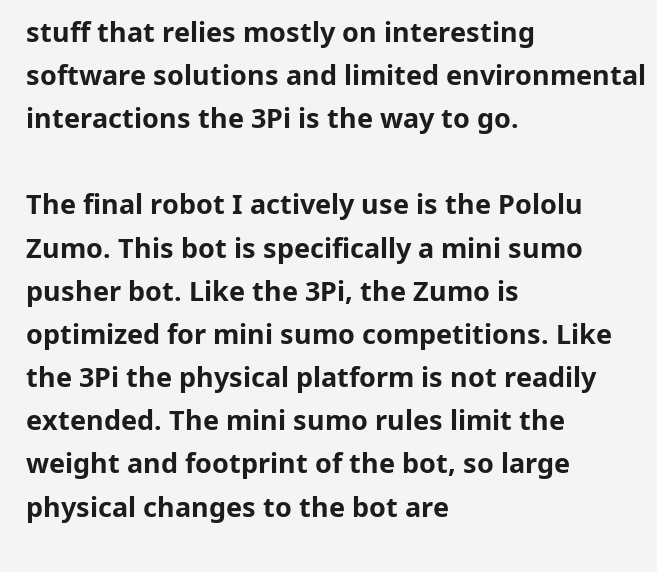stuff that relies mostly on interesting software solutions and limited environmental interactions the 3Pi is the way to go.

The final robot I actively use is the Pololu Zumo. This bot is specifically a mini sumo pusher bot. Like the 3Pi, the Zumo is optimized for mini sumo competitions. Like the 3Pi the physical platform is not readily extended. The mini sumo rules limit the weight and footprint of the bot, so large physical changes to the bot are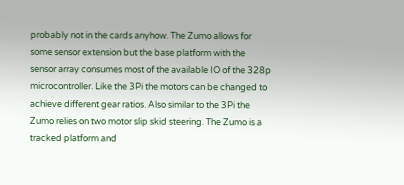probably not in the cards anyhow. The Zumo allows for some sensor extension but the base platform with the sensor array consumes most of the available IO of the 328p microcontroller. Like the 3Pi the motors can be changed to achieve different gear ratios. Also similar to the 3Pi the Zumo relies on two motor slip skid steering. The Zumo is a tracked platform and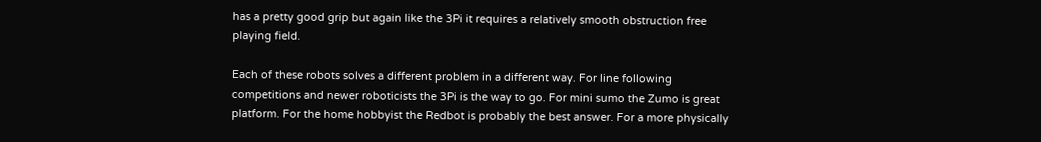has a pretty good grip but again like the 3Pi it requires a relatively smooth obstruction free playing field.

Each of these robots solves a different problem in a different way. For line following competitions and newer roboticists the 3Pi is the way to go. For mini sumo the Zumo is great platform. For the home hobbyist the Redbot is probably the best answer. For a more physically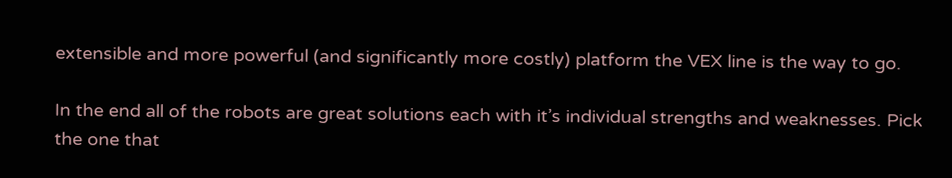extensible and more powerful (and significantly more costly) platform the VEX line is the way to go.

In the end all of the robots are great solutions each with it’s individual strengths and weaknesses. Pick the one that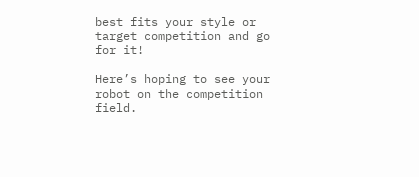best fits your style or target competition and go for it!

Here’s hoping to see your robot on the competition field.